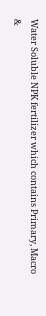Water Soluble NPK fertilizer which contains Primary, Macro &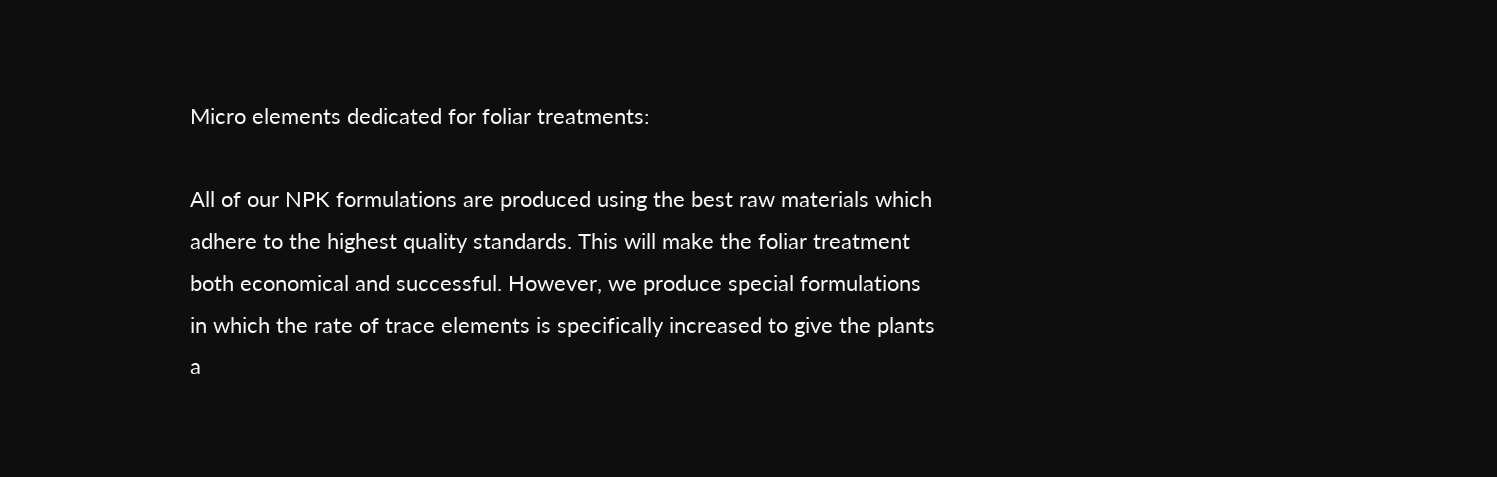Micro elements dedicated for foliar treatments:

All of our NPK formulations are produced using the best raw materials which adhere to the highest quality standards. This will make the foliar treatment both economical and successful. However, we produce special formulations in which the rate of trace elements is specifically increased to give the plants a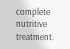complete nutritive treatment.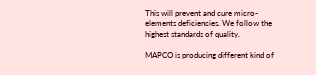This will prevent and cure micro-elements deficiencies. We follow the highest standards of quality.

MAPCO is producing different kind of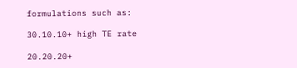formulations such as:

30.10.10+ high TE rate

20.20.20+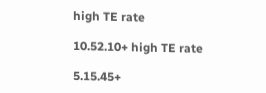high TE rate

10.52.10+ high TE rate

5.15.45+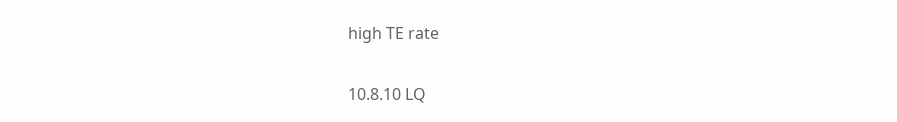high TE rate

10.8.10 LQ